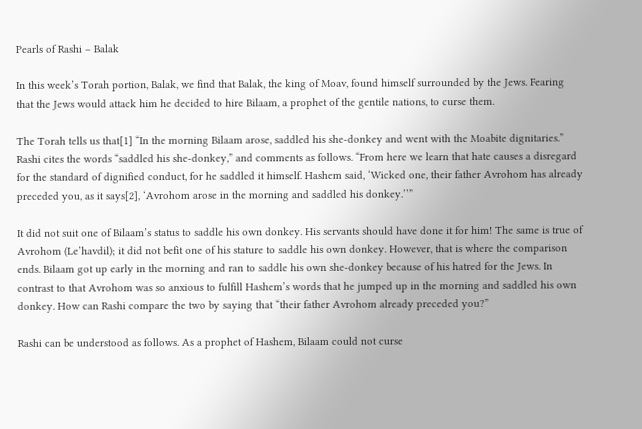Pearls of Rashi – Balak

In this week’s Torah portion, Balak, we find that Balak, the king of Moav, found himself surrounded by the Jews. Fearing that the Jews would attack him he decided to hire Bilaam, a prophet of the gentile nations, to curse them.

The Torah tells us that[1] “In the morning Bilaam arose, saddled his she-donkey and went with the Moabite dignitaries.” Rashi cites the words “saddled his she-donkey,” and comments as follows. “From here we learn that hate causes a disregard for the standard of dignified conduct, for he saddled it himself. Hashem said, ‘Wicked one, their father Avrohom has already preceded you, as it says[2], ‘Avrohom arose in the morning and saddled his donkey.’’”

It did not suit one of Bilaam’s status to saddle his own donkey. His servants should have done it for him! The same is true of Avrohom (Le’havdil); it did not befit one of his stature to saddle his own donkey. However, that is where the comparison ends. Bilaam got up early in the morning and ran to saddle his own she-donkey because of his hatred for the Jews. In contrast to that Avrohom was so anxious to fulfill Hashem’s words that he jumped up in the morning and saddled his own donkey. How can Rashi compare the two by saying that “their father Avrohom already preceded you?”

Rashi can be understood as follows. As a prophet of Hashem, Bilaam could not curse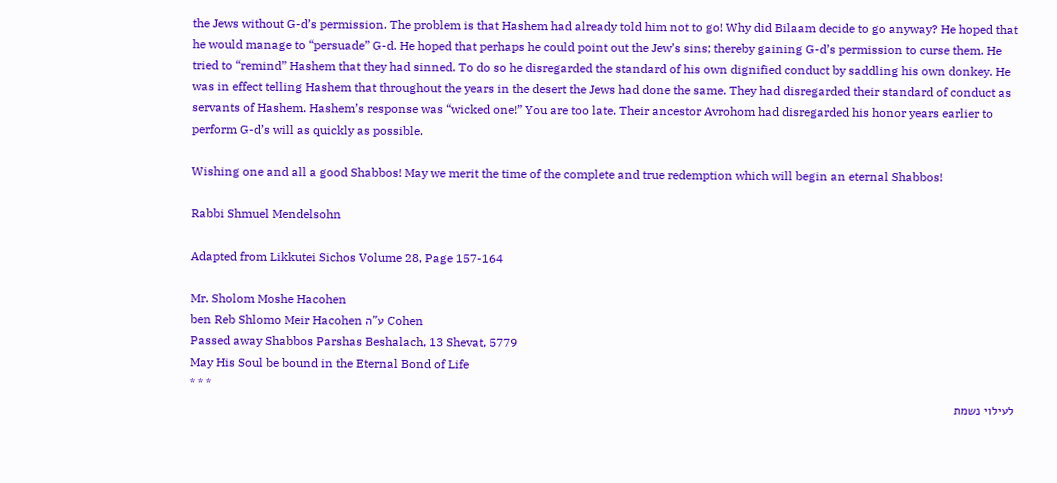the Jews without G-d’s permission. The problem is that Hashem had already told him not to go! Why did Bilaam decide to go anyway? He hoped that he would manage to “persuade” G-d. He hoped that perhaps he could point out the Jew’s sins; thereby gaining G-d’s permission to curse them. He tried to “remind” Hashem that they had sinned. To do so he disregarded the standard of his own dignified conduct by saddling his own donkey. He was in effect telling Hashem that throughout the years in the desert the Jews had done the same. They had disregarded their standard of conduct as servants of Hashem. Hashem’s response was “wicked one!” You are too late. Their ancestor Avrohom had disregarded his honor years earlier to perform G-d’s will as quickly as possible.

Wishing one and all a good Shabbos! May we merit the time of the complete and true redemption which will begin an eternal Shabbos!

Rabbi Shmuel Mendelsohn

Adapted from Likkutei Sichos Volume 28, Page 157-164

Mr. Sholom Moshe Hacohen
ben Reb Shlomo Meir Hacohen ע”ה Cohen
Passed away Shabbos Parshas Beshalach, 13 Shevat, 5779
May His Soul be bound in the Eternal Bond of Life
* * *
לעילוי נשמת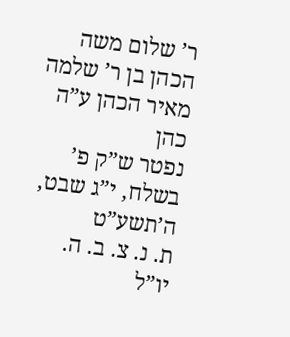ר’ שלום משה הכהן בן ר’ שלמה מאיר הכהן ע”ה כהן
נפטר ש”ק פ’ בשלח, י”ג שבט, ה’תשע”ט
ת. נ. צ. ב. ה.
יו”ל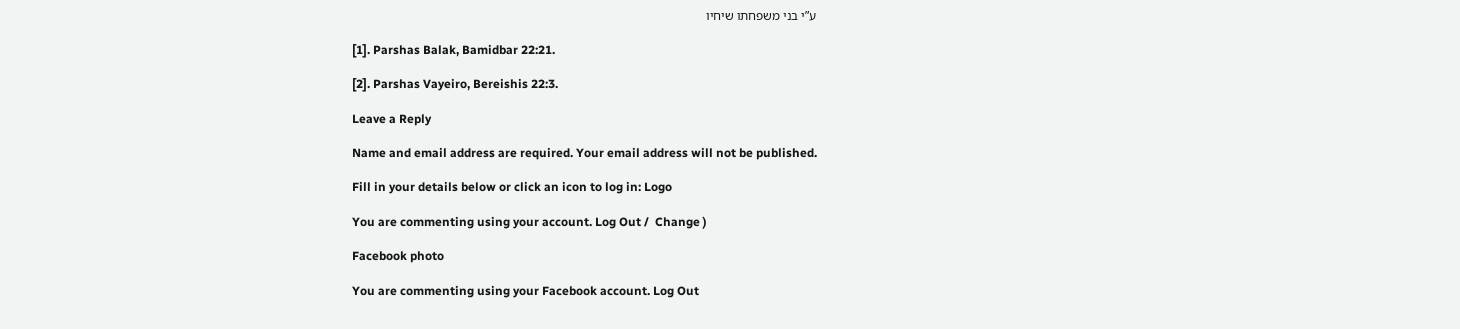ע”י בני משפחתו שיחיו

[1]. Parshas Balak, Bamidbar 22:21.

[2]. Parshas Vayeiro, Bereishis 22:3.

Leave a Reply

Name and email address are required. Your email address will not be published.

Fill in your details below or click an icon to log in: Logo

You are commenting using your account. Log Out /  Change )

Facebook photo

You are commenting using your Facebook account. Log Out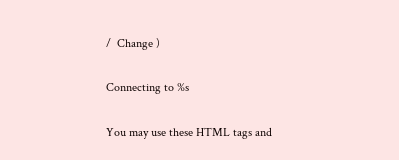/  Change )

Connecting to %s

You may use these HTML tags and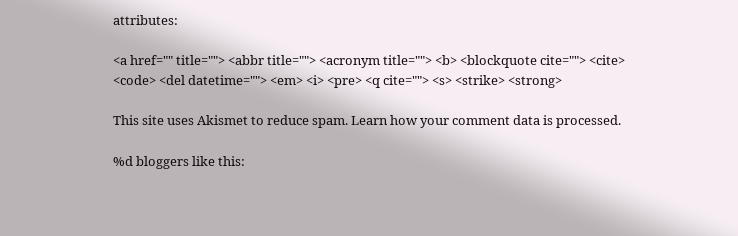attributes:

<a href="" title=""> <abbr title=""> <acronym title=""> <b> <blockquote cite=""> <cite> <code> <del datetime=""> <em> <i> <pre> <q cite=""> <s> <strike> <strong>

This site uses Akismet to reduce spam. Learn how your comment data is processed.

%d bloggers like this: